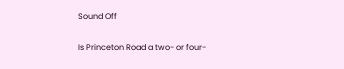Sound Off

Is Princeton Road a two- or four-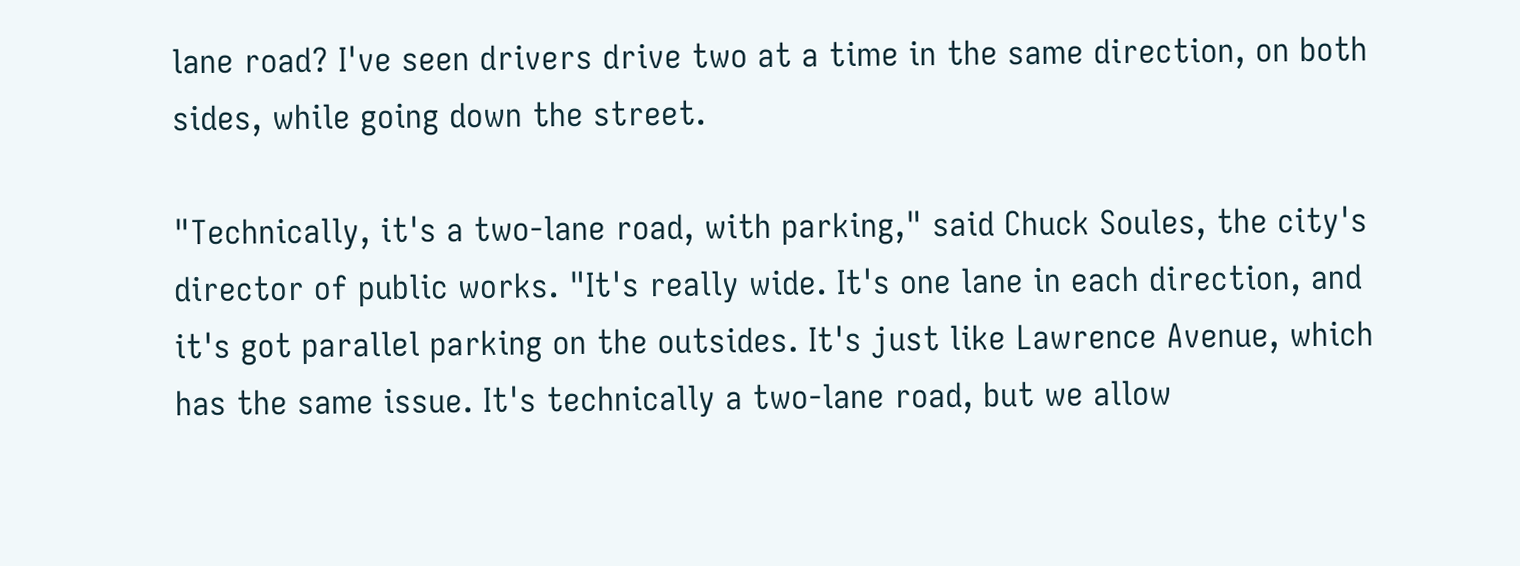lane road? I've seen drivers drive two at a time in the same direction, on both sides, while going down the street.

"Technically, it's a two-lane road, with parking," said Chuck Soules, the city's director of public works. "It's really wide. It's one lane in each direction, and it's got parallel parking on the outsides. It's just like Lawrence Avenue, which has the same issue. It's technically a two-lane road, but we allow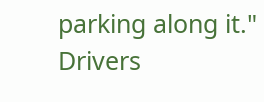parking along it." Drivers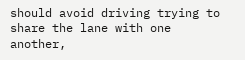should avoid driving trying to share the lane with one another,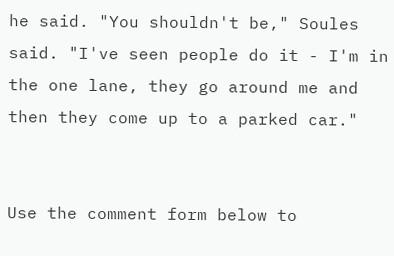he said. "You shouldn't be," Soules said. "I've seen people do it - I'm in the one lane, they go around me and then they come up to a parked car."


Use the comment form below to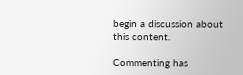begin a discussion about this content.

Commenting has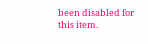been disabled for this item.